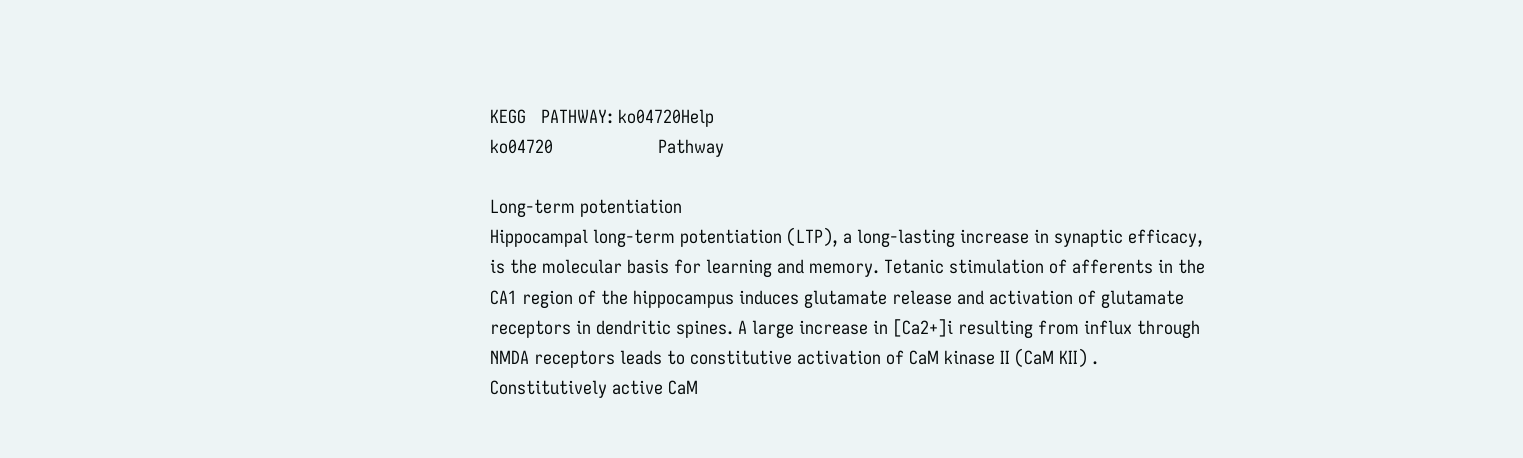KEGG   PATHWAY: ko04720Help
ko04720                     Pathway

Long-term potentiation
Hippocampal long-term potentiation (LTP), a long-lasting increase in synaptic efficacy, is the molecular basis for learning and memory. Tetanic stimulation of afferents in the CA1 region of the hippocampus induces glutamate release and activation of glutamate receptors in dendritic spines. A large increase in [Ca2+]i resulting from influx through NMDA receptors leads to constitutive activation of CaM kinase II (CaM KII) . Constitutively active CaM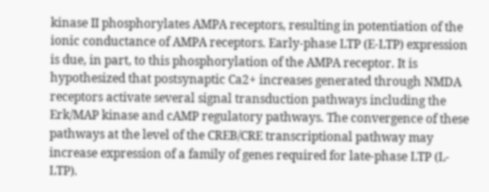kinase II phosphorylates AMPA receptors, resulting in potentiation of the ionic conductance of AMPA receptors. Early-phase LTP (E-LTP) expression is due, in part, to this phosphorylation of the AMPA receptor. It is hypothesized that postsynaptic Ca2+ increases generated through NMDA receptors activate several signal transduction pathways including the Erk/MAP kinase and cAMP regulatory pathways. The convergence of these pathways at the level of the CREB/CRE transcriptional pathway may increase expression of a family of genes required for late-phase LTP (L-LTP).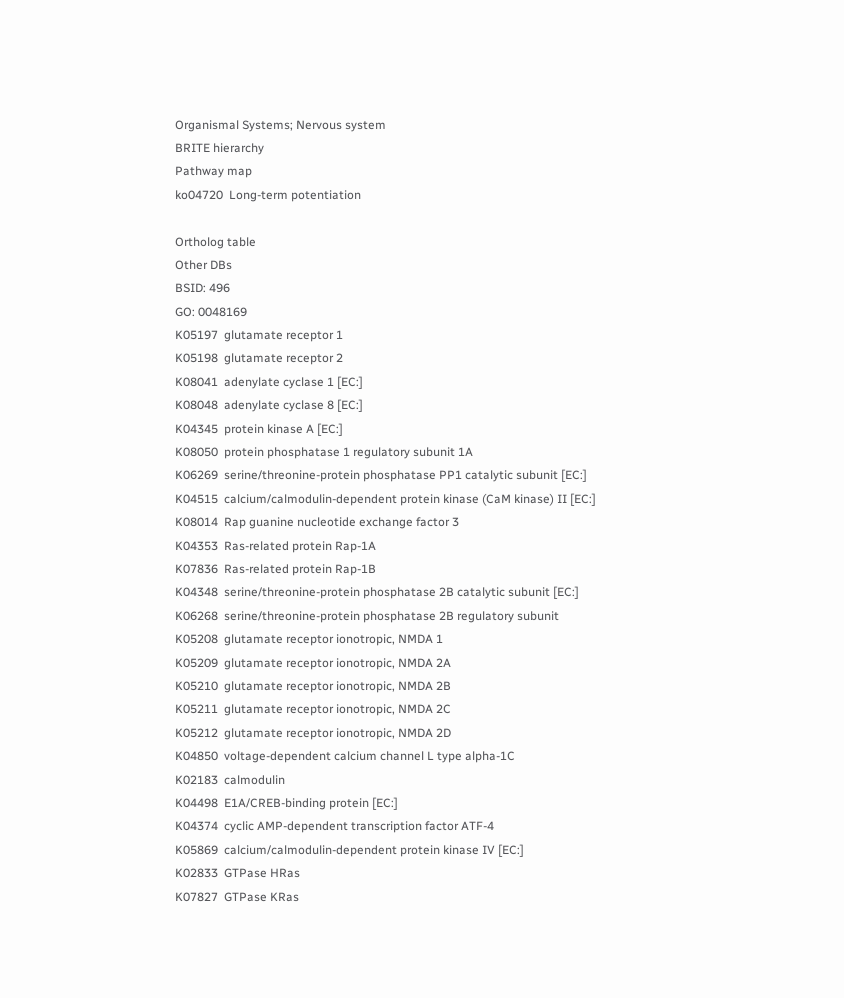Organismal Systems; Nervous system
BRITE hierarchy
Pathway map
ko04720  Long-term potentiation

Ortholog table
Other DBs
BSID: 496
GO: 0048169
K05197  glutamate receptor 1
K05198  glutamate receptor 2
K08041  adenylate cyclase 1 [EC:]
K08048  adenylate cyclase 8 [EC:]
K04345  protein kinase A [EC:]
K08050  protein phosphatase 1 regulatory subunit 1A
K06269  serine/threonine-protein phosphatase PP1 catalytic subunit [EC:]
K04515  calcium/calmodulin-dependent protein kinase (CaM kinase) II [EC:]
K08014  Rap guanine nucleotide exchange factor 3
K04353  Ras-related protein Rap-1A
K07836  Ras-related protein Rap-1B
K04348  serine/threonine-protein phosphatase 2B catalytic subunit [EC:]
K06268  serine/threonine-protein phosphatase 2B regulatory subunit
K05208  glutamate receptor ionotropic, NMDA 1
K05209  glutamate receptor ionotropic, NMDA 2A
K05210  glutamate receptor ionotropic, NMDA 2B
K05211  glutamate receptor ionotropic, NMDA 2C
K05212  glutamate receptor ionotropic, NMDA 2D
K04850  voltage-dependent calcium channel L type alpha-1C
K02183  calmodulin
K04498  E1A/CREB-binding protein [EC:]
K04374  cyclic AMP-dependent transcription factor ATF-4
K05869  calcium/calmodulin-dependent protein kinase IV [EC:]
K02833  GTPase HRas
K07827  GTPase KRas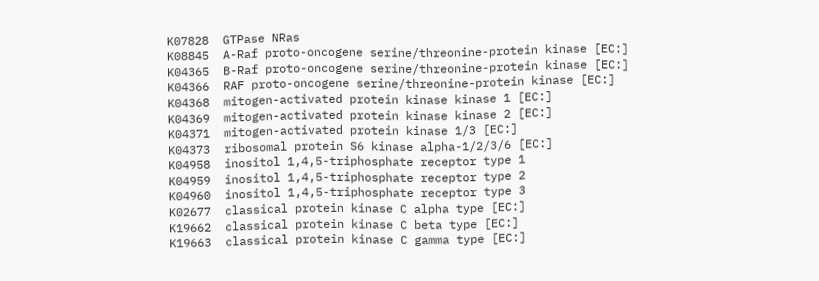K07828  GTPase NRas
K08845  A-Raf proto-oncogene serine/threonine-protein kinase [EC:]
K04365  B-Raf proto-oncogene serine/threonine-protein kinase [EC:]
K04366  RAF proto-oncogene serine/threonine-protein kinase [EC:]
K04368  mitogen-activated protein kinase kinase 1 [EC:]
K04369  mitogen-activated protein kinase kinase 2 [EC:]
K04371  mitogen-activated protein kinase 1/3 [EC:]
K04373  ribosomal protein S6 kinase alpha-1/2/3/6 [EC:]
K04958  inositol 1,4,5-triphosphate receptor type 1
K04959  inositol 1,4,5-triphosphate receptor type 2
K04960  inositol 1,4,5-triphosphate receptor type 3
K02677  classical protein kinase C alpha type [EC:]
K19662  classical protein kinase C beta type [EC:]
K19663  classical protein kinase C gamma type [EC:]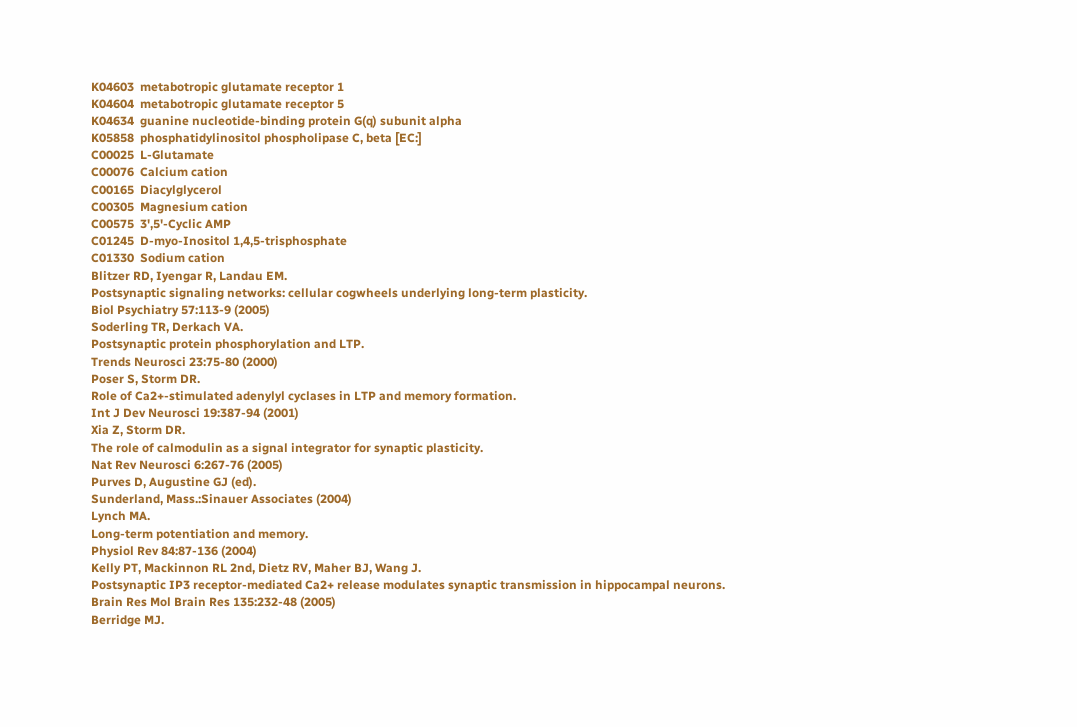K04603  metabotropic glutamate receptor 1
K04604  metabotropic glutamate receptor 5
K04634  guanine nucleotide-binding protein G(q) subunit alpha
K05858  phosphatidylinositol phospholipase C, beta [EC:]
C00025  L-Glutamate
C00076  Calcium cation
C00165  Diacylglycerol
C00305  Magnesium cation
C00575  3',5'-Cyclic AMP
C01245  D-myo-Inositol 1,4,5-trisphosphate
C01330  Sodium cation
Blitzer RD, Iyengar R, Landau EM.
Postsynaptic signaling networks: cellular cogwheels underlying long-term plasticity.
Biol Psychiatry 57:113-9 (2005)
Soderling TR, Derkach VA.
Postsynaptic protein phosphorylation and LTP.
Trends Neurosci 23:75-80 (2000)
Poser S, Storm DR.
Role of Ca2+-stimulated adenylyl cyclases in LTP and memory formation.
Int J Dev Neurosci 19:387-94 (2001)
Xia Z, Storm DR.
The role of calmodulin as a signal integrator for synaptic plasticity.
Nat Rev Neurosci 6:267-76 (2005)
Purves D, Augustine GJ (ed).
Sunderland, Mass.:Sinauer Associates (2004)
Lynch MA.
Long-term potentiation and memory.
Physiol Rev 84:87-136 (2004)
Kelly PT, Mackinnon RL 2nd, Dietz RV, Maher BJ, Wang J.
Postsynaptic IP3 receptor-mediated Ca2+ release modulates synaptic transmission in hippocampal neurons.
Brain Res Mol Brain Res 135:232-48 (2005)
Berridge MJ.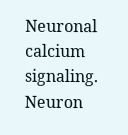Neuronal calcium signaling.
Neuron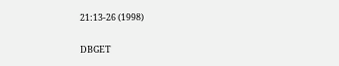21:13-26 (1998)

DBGET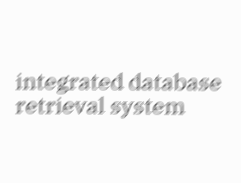integrated database retrieval system